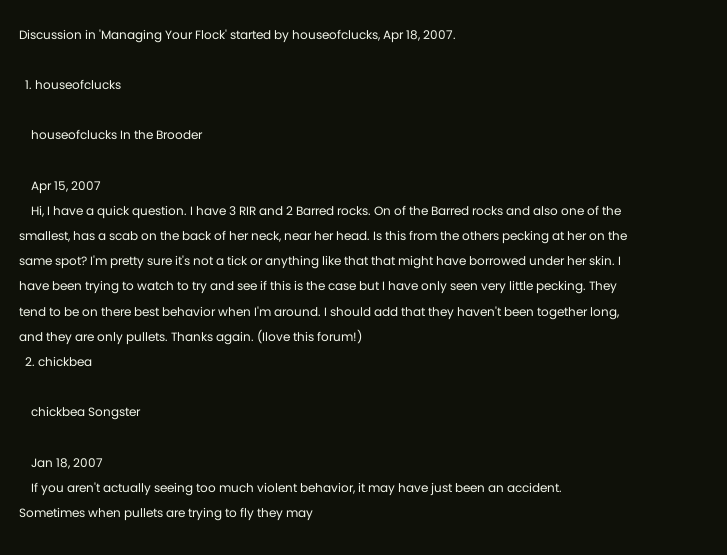Discussion in 'Managing Your Flock' started by houseofclucks, Apr 18, 2007.

  1. houseofclucks

    houseofclucks In the Brooder

    Apr 15, 2007
    Hi, I have a quick question. I have 3 RIR and 2 Barred rocks. On of the Barred rocks and also one of the smallest, has a scab on the back of her neck, near her head. Is this from the others pecking at her on the same spot? I'm pretty sure it's not a tick or anything like that that might have borrowed under her skin. I have been trying to watch to try and see if this is the case but I have only seen very little pecking. They tend to be on there best behavior when I'm around. I should add that they haven't been together long, and they are only pullets. Thanks again. (Ilove this forum!)
  2. chickbea

    chickbea Songster

    Jan 18, 2007
    If you aren't actually seeing too much violent behavior, it may have just been an accident. Sometimes when pullets are trying to fly they may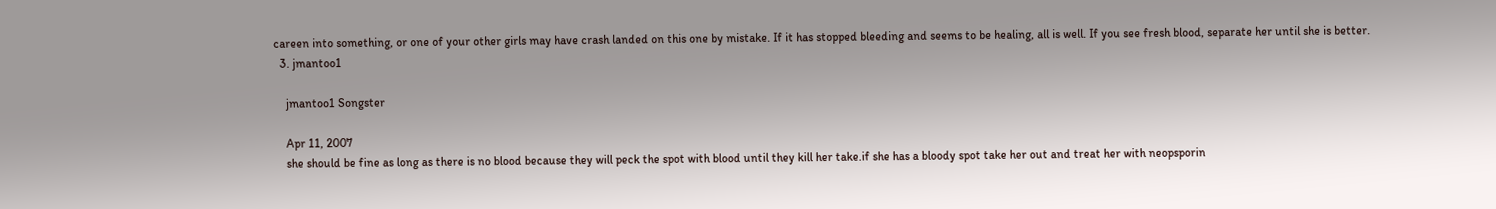careen into something, or one of your other girls may have crash landed on this one by mistake. If it has stopped bleeding and seems to be healing, all is well. If you see fresh blood, separate her until she is better.
  3. jmantoo1

    jmantoo1 Songster

    Apr 11, 2007
    she should be fine as long as there is no blood because they will peck the spot with blood until they kill her take.if she has a bloody spot take her out and treat her with neopsporin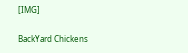[IMG]

BackYard Chickens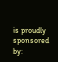is proudly sponsored by: